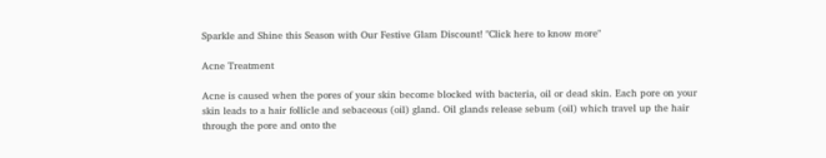Sparkle and Shine this Season with Our Festive Glam Discount! "Click here to know more"

Acne Treatment

Acne is caused when the pores of your skin become blocked with bacteria, oil or dead skin. Each pore on your skin leads to a hair follicle and sebaceous (oil) gland. Oil glands release sebum (oil) which travel up the hair through the pore and onto the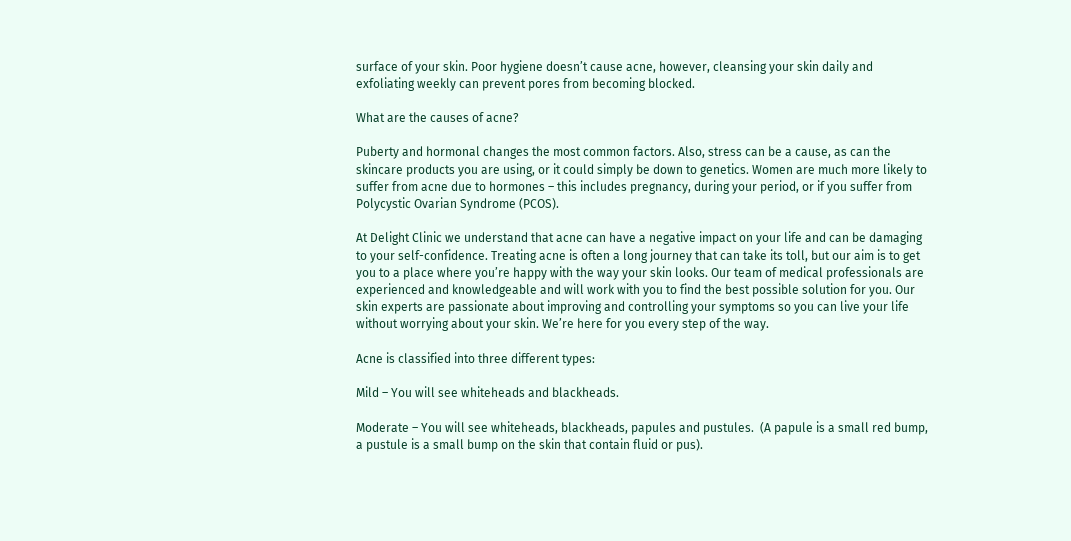surface of your skin. Poor hygiene doesn’t cause acne, however, cleansing your skin daily and exfoliating weekly can prevent pores from becoming blocked.

What are the causes of acne?

Puberty and hormonal changes the most common factors. Also, stress can be a cause, as can the skincare products you are using, or it could simply be down to genetics. Women are much more likely to suffer from acne due to hormones – this includes pregnancy, during your period, or if you suffer from Polycystic Ovarian Syndrome (PCOS).

At Delight Clinic we understand that acne can have a negative impact on your life and can be damaging to your self-confidence. Treating acne is often a long journey that can take its toll, but our aim is to get you to a place where you’re happy with the way your skin looks. Our team of medical professionals are experienced and knowledgeable and will work with you to find the best possible solution for you. Our skin experts are passionate about improving and controlling your symptoms so you can live your life without worrying about your skin. We’re here for you every step of the way.

Acne is classified into three different types:

Mild – You will see whiteheads and blackheads.

Moderate – You will see whiteheads, blackheads, papules and pustules.  (A papule is a small red bump, a pustule is a small bump on the skin that contain fluid or pus).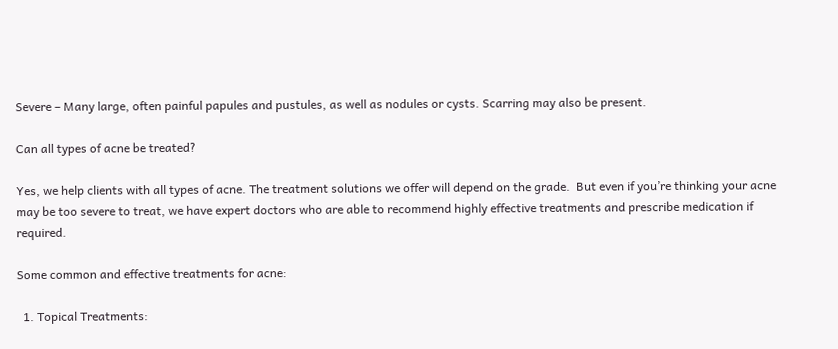Severe – Many large, often painful papules and pustules, as well as nodules or cysts. Scarring may also be present.

Can all types of acne be treated?

Yes, we help clients with all types of acne. The treatment solutions we offer will depend on the grade.  But even if you’re thinking your acne may be too severe to treat, we have expert doctors who are able to recommend highly effective treatments and prescribe medication if required.

Some common and effective treatments for acne:

  1. Topical Treatments: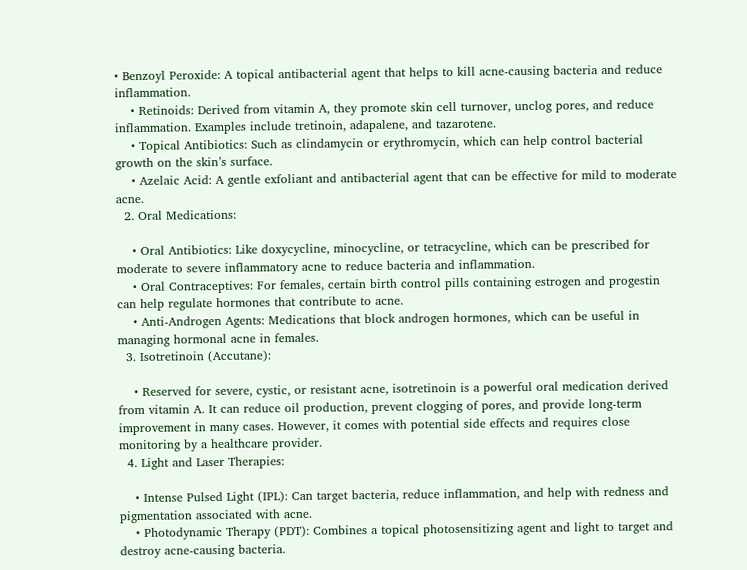• Benzoyl Peroxide: A topical antibacterial agent that helps to kill acne-causing bacteria and reduce inflammation.
    • Retinoids: Derived from vitamin A, they promote skin cell turnover, unclog pores, and reduce inflammation. Examples include tretinoin, adapalene, and tazarotene.
    • Topical Antibiotics: Such as clindamycin or erythromycin, which can help control bacterial growth on the skin’s surface.
    • Azelaic Acid: A gentle exfoliant and antibacterial agent that can be effective for mild to moderate acne.
  2. Oral Medications:

    • Oral Antibiotics: Like doxycycline, minocycline, or tetracycline, which can be prescribed for moderate to severe inflammatory acne to reduce bacteria and inflammation.
    • Oral Contraceptives: For females, certain birth control pills containing estrogen and progestin can help regulate hormones that contribute to acne.
    • Anti-Androgen Agents: Medications that block androgen hormones, which can be useful in managing hormonal acne in females.
  3. Isotretinoin (Accutane):

    • Reserved for severe, cystic, or resistant acne, isotretinoin is a powerful oral medication derived from vitamin A. It can reduce oil production, prevent clogging of pores, and provide long-term improvement in many cases. However, it comes with potential side effects and requires close monitoring by a healthcare provider.
  4. Light and Laser Therapies:

    • Intense Pulsed Light (IPL): Can target bacteria, reduce inflammation, and help with redness and pigmentation associated with acne.
    • Photodynamic Therapy (PDT): Combines a topical photosensitizing agent and light to target and destroy acne-causing bacteria.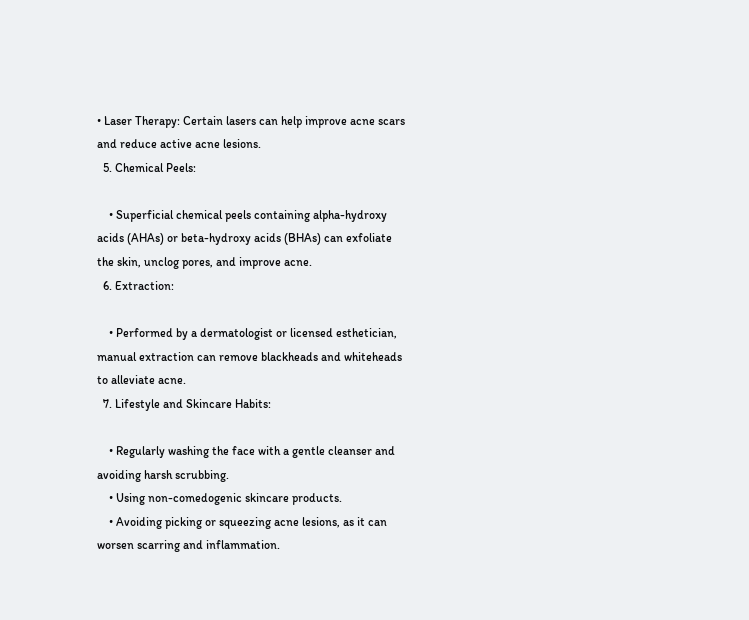• Laser Therapy: Certain lasers can help improve acne scars and reduce active acne lesions.
  5. Chemical Peels:

    • Superficial chemical peels containing alpha-hydroxy acids (AHAs) or beta-hydroxy acids (BHAs) can exfoliate the skin, unclog pores, and improve acne.
  6. Extraction:

    • Performed by a dermatologist or licensed esthetician, manual extraction can remove blackheads and whiteheads to alleviate acne.
  7. Lifestyle and Skincare Habits:

    • Regularly washing the face with a gentle cleanser and avoiding harsh scrubbing.
    • Using non-comedogenic skincare products.
    • Avoiding picking or squeezing acne lesions, as it can worsen scarring and inflammation.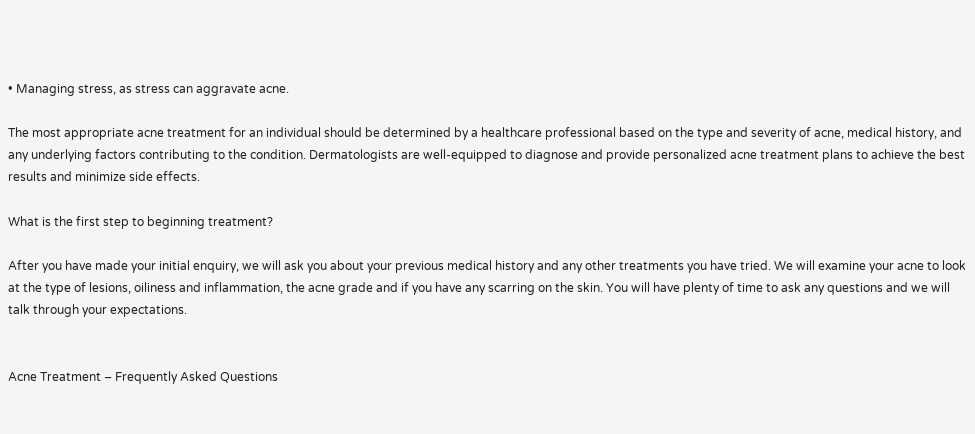• Managing stress, as stress can aggravate acne.

The most appropriate acne treatment for an individual should be determined by a healthcare professional based on the type and severity of acne, medical history, and any underlying factors contributing to the condition. Dermatologists are well-equipped to diagnose and provide personalized acne treatment plans to achieve the best results and minimize side effects.

What is the first step to beginning treatment?

After you have made your initial enquiry, we will ask you about your previous medical history and any other treatments you have tried. We will examine your acne to look at the type of lesions, oiliness and inflammation, the acne grade and if you have any scarring on the skin. You will have plenty of time to ask any questions and we will talk through your expectations.


Acne Treatment – Frequently Asked Questions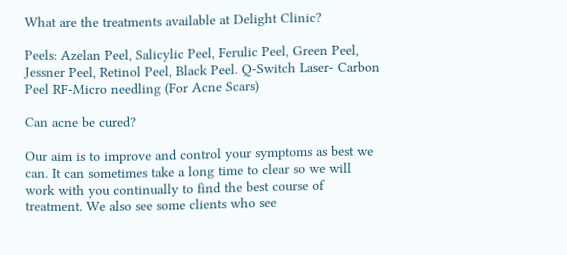What are the treatments available at Delight Clinic?

Peels: Azelan Peel, Salicylic Peel, Ferulic Peel, Green Peel, Jessner Peel, Retinol Peel, Black Peel. Q-Switch Laser- Carbon Peel RF-Micro needling (For Acne Scars)

Can acne be cured?

Our aim is to improve and control your symptoms as best we can. It can sometimes take a long time to clear so we will work with you continually to find the best course of treatment. We also see some clients who see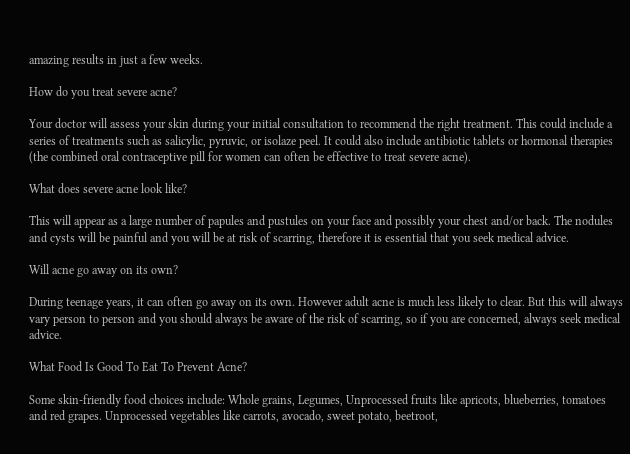amazing results in just a few weeks.

How do you treat severe acne?

Your doctor will assess your skin during your initial consultation to recommend the right treatment. This could include a series of treatments such as salicylic, pyruvic, or isolaze peel. It could also include antibiotic tablets or hormonal therapies (the combined oral contraceptive pill for women can often be effective to treat severe acne).

What does severe acne look like?

This will appear as a large number of papules and pustules on your face and possibly your chest and/or back. The nodules and cysts will be painful and you will be at risk of scarring, therefore it is essential that you seek medical advice.

Will acne go away on its own?

During teenage years, it can often go away on its own. However adult acne is much less likely to clear. But this will always vary person to person and you should always be aware of the risk of scarring, so if you are concerned, always seek medical advice.

What Food Is Good To Eat To Prevent Acne?

Some skin-friendly food choices include: Whole grains, Legumes, Unprocessed fruits like apricots, blueberries, tomatoes and red grapes. Unprocessed vegetables like carrots, avocado, sweet potato, beetroot,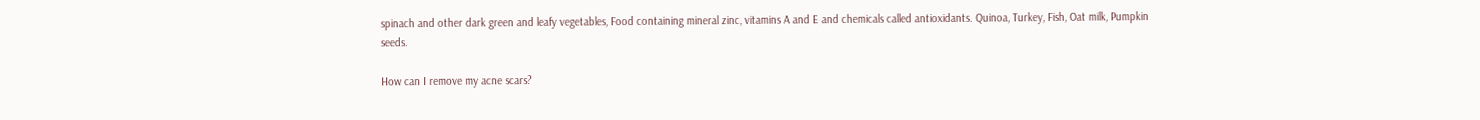spinach and other dark green and leafy vegetables, Food containing mineral zinc, vitamins A and E and chemicals called antioxidants. Quinoa, Turkey, Fish, Oat milk, Pumpkin seeds.

How can I remove my acne scars?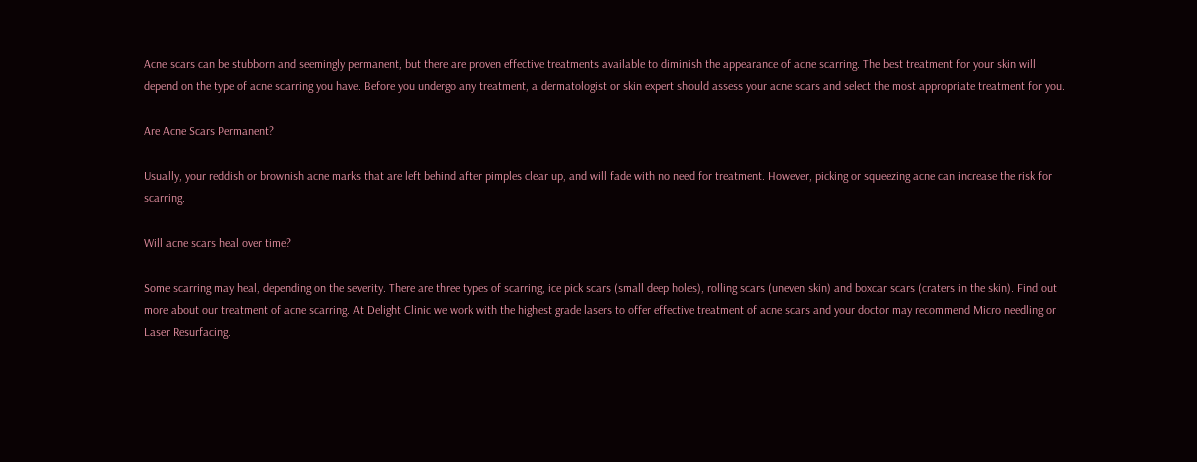Acne scars can be stubborn and seemingly permanent, but there are proven effective treatments available to diminish the appearance of acne scarring. The best treatment for your skin will depend on the type of acne scarring you have. Before you undergo any treatment, a dermatologist or skin expert should assess your acne scars and select the most appropriate treatment for you.

Are Acne Scars Permanent?

Usually, your reddish or brownish acne marks that are left behind after pimples clear up, and will fade with no need for treatment. However, picking or squeezing acne can increase the risk for scarring.

Will acne scars heal over time?

Some scarring may heal, depending on the severity. There are three types of scarring, ice pick scars (small deep holes), rolling scars (uneven skin) and boxcar scars (craters in the skin). Find out more about our treatment of acne scarring. At Delight Clinic we work with the highest grade lasers to offer effective treatment of acne scars and your doctor may recommend Micro needling or Laser Resurfacing.